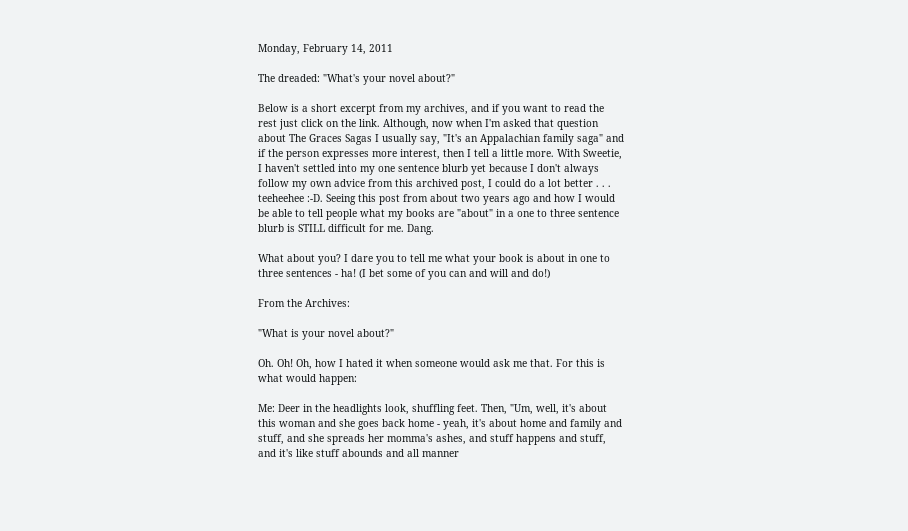Monday, February 14, 2011

The dreaded: "What's your novel about?"

Below is a short excerpt from my archives, and if you want to read the rest just click on the link. Although, now when I'm asked that question about The Graces Sagas I usually say, "It's an Appalachian family saga" and if the person expresses more interest, then I tell a little more. With Sweetie, I haven't settled into my one sentence blurb yet because I don't always follow my own advice from this archived post, I could do a lot better . . . teeheehee :-D. Seeing this post from about two years ago and how I would be able to tell people what my books are "about" in a one to three sentence blurb is STILL difficult for me. Dang.

What about you? I dare you to tell me what your book is about in one to three sentences - ha! (I bet some of you can and will and do!)

From the Archives:

"What is your novel about?"

Oh. Oh! Oh, how I hated it when someone would ask me that. For this is what would happen:

Me: Deer in the headlights look, shuffling feet. Then, "Um, well, it's about this woman and she goes back home - yeah, it's about home and family and stuff, and she spreads her momma's ashes, and stuff happens and stuff, and it's like stuff abounds and all manner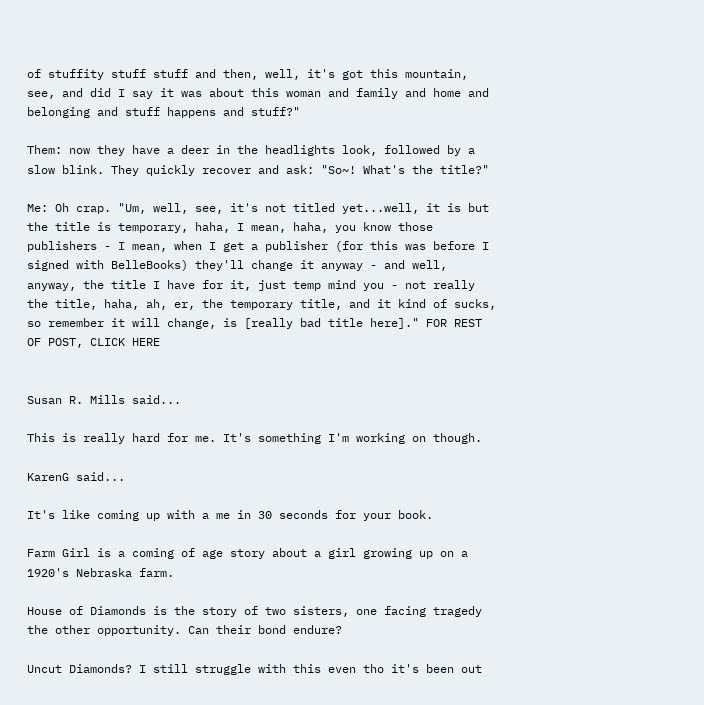of stuffity stuff stuff and then, well, it's got this mountain, see, and did I say it was about this woman and family and home and belonging and stuff happens and stuff?"

Them: now they have a deer in the headlights look, followed by a slow blink. They quickly recover and ask: "So~! What's the title?"

Me: Oh crap. "Um, well, see, it's not titled yet...well, it is but the title is temporary, haha, I mean, haha, you know those publishers - I mean, when I get a publisher (for this was before I signed with BelleBooks) they'll change it anyway - and well, anyway, the title I have for it, just temp mind you - not really the title, haha, ah, er, the temporary title, and it kind of sucks, so remember it will change, is [really bad title here]." FOR REST OF POST, CLICK HERE


Susan R. Mills said...

This is really hard for me. It's something I'm working on though.

KarenG said...

It's like coming up with a me in 30 seconds for your book.

Farm Girl is a coming of age story about a girl growing up on a 1920's Nebraska farm.

House of Diamonds is the story of two sisters, one facing tragedy the other opportunity. Can their bond endure?

Uncut Diamonds? I still struggle with this even tho it's been out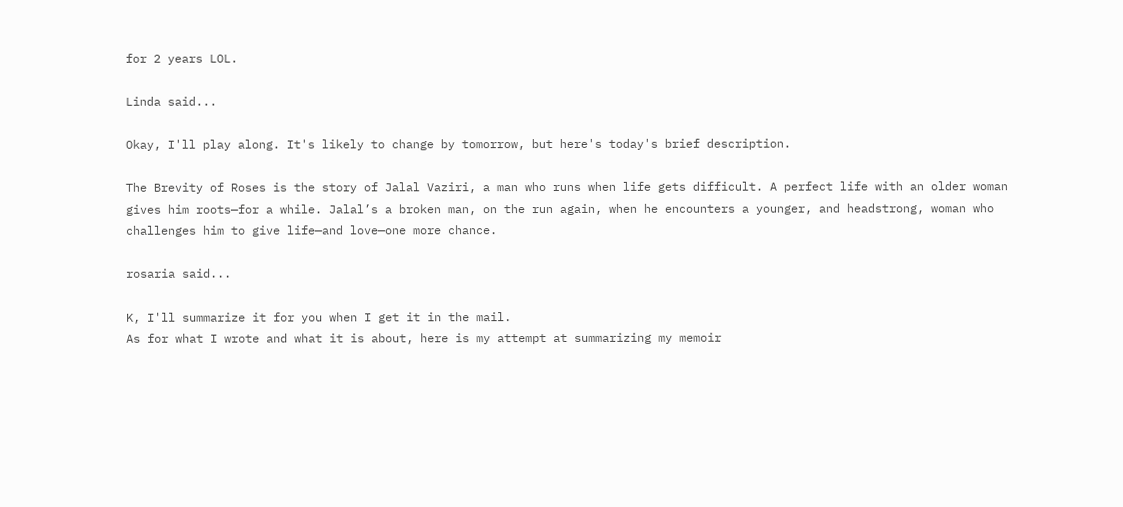for 2 years LOL.

Linda said...

Okay, I'll play along. It's likely to change by tomorrow, but here's today's brief description.

The Brevity of Roses is the story of Jalal Vaziri, a man who runs when life gets difficult. A perfect life with an older woman gives him roots—for a while. Jalal’s a broken man, on the run again, when he encounters a younger, and headstrong, woman who challenges him to give life—and love—one more chance.

rosaria said...

K, I'll summarize it for you when I get it in the mail.
As for what I wrote and what it is about, here is my attempt at summarizing my memoir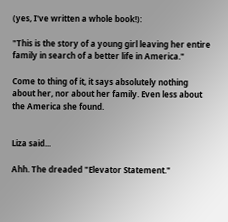(yes, I've written a whole book!):

"This is the story of a young girl leaving her entire family in search of a better life in America."

Come to thing of it, it says absolutely nothing about her, nor about her family. Even less about the America she found.


Liza said...

Ahh. The dreaded "Elevator Statement."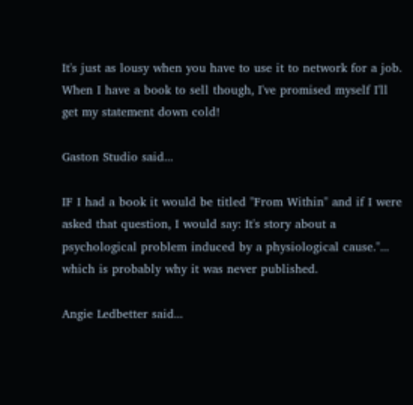It's just as lousy when you have to use it to network for a job. When I have a book to sell though, I've promised myself I'll get my statement down cold!

Gaston Studio said...

IF I had a book it would be titled "From Within" and if I were asked that question, I would say: It's story about a psychological problem induced by a physiological cause."... which is probably why it was never published.

Angie Ledbetter said...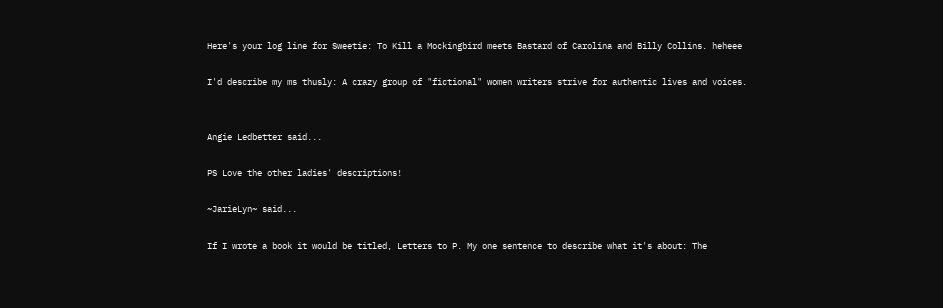Here's your log line for Sweetie: To Kill a Mockingbird meets Bastard of Carolina and Billy Collins. heheee

I'd describe my ms thusly: A crazy group of "fictional" women writers strive for authentic lives and voices.


Angie Ledbetter said...

PS Love the other ladies' descriptions!

~JarieLyn~ said...

If I wrote a book it would be titled, Letters to P. My one sentence to describe what it's about: The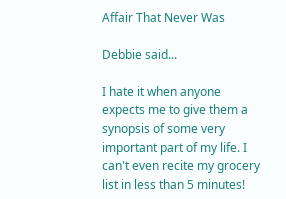Affair That Never Was

Debbie said...

I hate it when anyone expects me to give them a synopsis of some very important part of my life. I can't even recite my grocery list in less than 5 minutes!